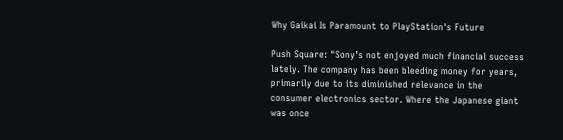Why Gaikai Is Paramount to PlayStation's Future

Push Square: "Sony’s not enjoyed much financial success lately. The company has been bleeding money for years, primarily due to its diminished relevance in the consumer electronics sector. Where the Japanese giant was once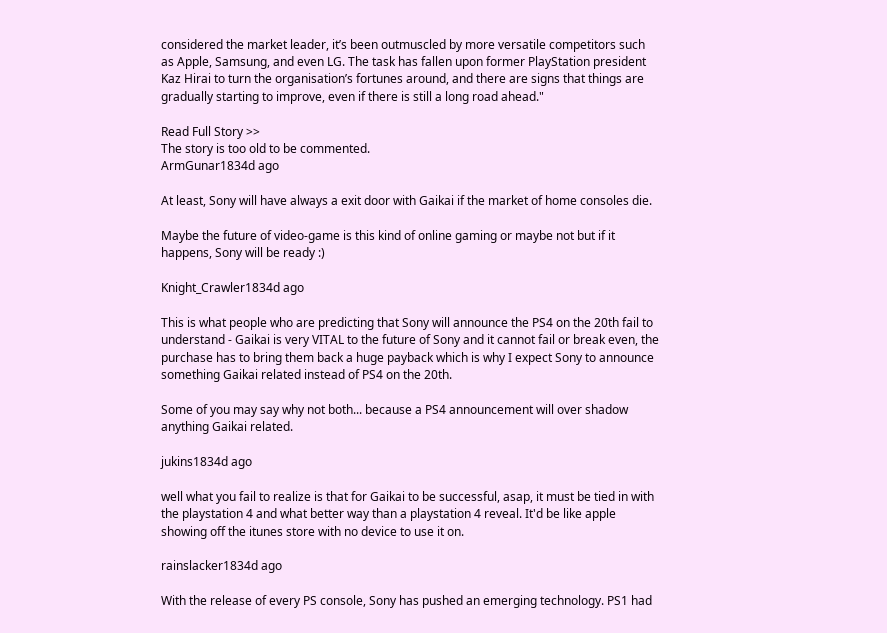considered the market leader, it’s been outmuscled by more versatile competitors such as Apple, Samsung, and even LG. The task has fallen upon former PlayStation president Kaz Hirai to turn the organisation’s fortunes around, and there are signs that things are gradually starting to improve, even if there is still a long road ahead."

Read Full Story >>
The story is too old to be commented.
ArmGunar1834d ago

At least, Sony will have always a exit door with Gaikai if the market of home consoles die.

Maybe the future of video-game is this kind of online gaming or maybe not but if it happens, Sony will be ready :)

Knight_Crawler1834d ago

This is what people who are predicting that Sony will announce the PS4 on the 20th fail to understand - Gaikai is very VITAL to the future of Sony and it cannot fail or break even, the purchase has to bring them back a huge payback which is why I expect Sony to announce something Gaikai related instead of PS4 on the 20th.

Some of you may say why not both... because a PS4 announcement will over shadow anything Gaikai related.

jukins1834d ago

well what you fail to realize is that for Gaikai to be successful, asap, it must be tied in with the playstation 4 and what better way than a playstation 4 reveal. It'd be like apple showing off the itunes store with no device to use it on.

rainslacker1834d ago

With the release of every PS console, Sony has pushed an emerging technology. PS1 had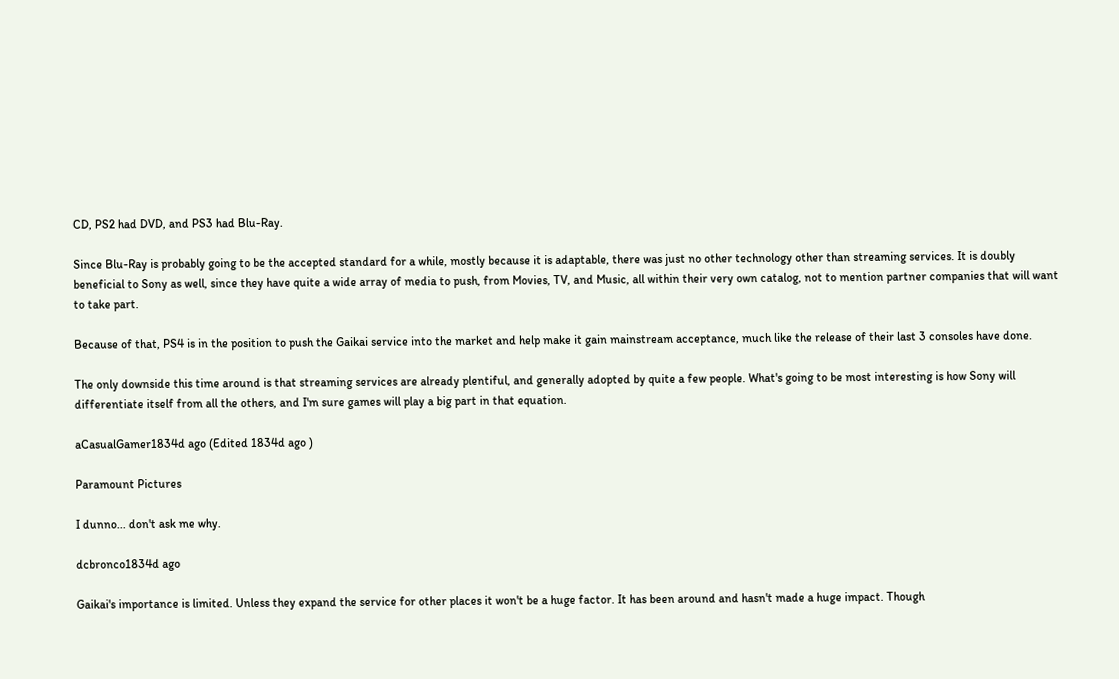CD, PS2 had DVD, and PS3 had Blu-Ray.

Since Blu-Ray is probably going to be the accepted standard for a while, mostly because it is adaptable, there was just no other technology other than streaming services. It is doubly beneficial to Sony as well, since they have quite a wide array of media to push, from Movies, TV, and Music, all within their very own catalog, not to mention partner companies that will want to take part.

Because of that, PS4 is in the position to push the Gaikai service into the market and help make it gain mainstream acceptance, much like the release of their last 3 consoles have done.

The only downside this time around is that streaming services are already plentiful, and generally adopted by quite a few people. What's going to be most interesting is how Sony will differentiate itself from all the others, and I'm sure games will play a big part in that equation.

aCasualGamer1834d ago (Edited 1834d ago )

Paramount Pictures

I dunno... don't ask me why.

dcbronco1834d ago

Gaikai's importance is limited. Unless they expand the service for other places it won't be a huge factor. It has been around and hasn't made a huge impact. Though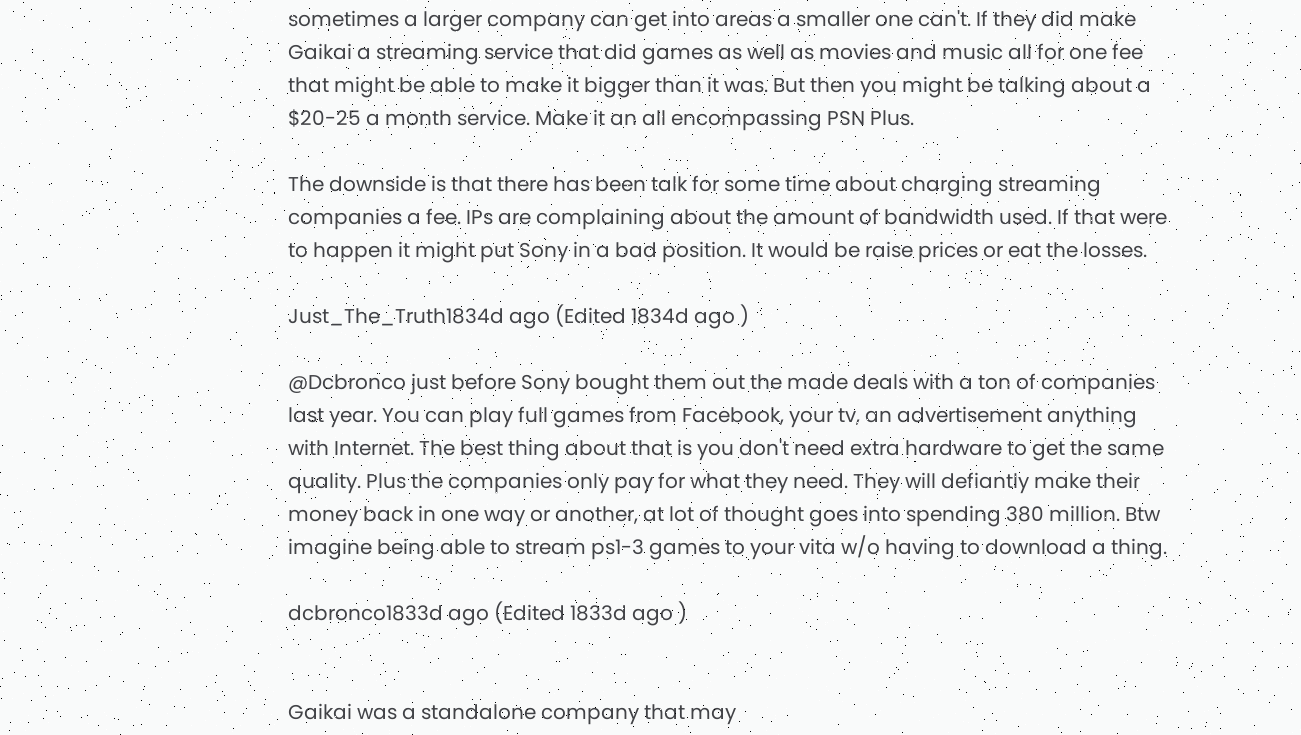sometimes a larger company can get into areas a smaller one can't. If they did make Gaikai a streaming service that did games as well as movies and music all for one fee that might be able to make it bigger than it was. But then you might be talking about a $20-25 a month service. Make it an all encompassing PSN Plus.

The downside is that there has been talk for some time about charging streaming companies a fee. IPs are complaining about the amount of bandwidth used. If that were to happen it might put Sony in a bad position. It would be raise prices or eat the losses.

Just_The_Truth1834d ago (Edited 1834d ago )

@Dcbronco just before Sony bought them out the made deals with a ton of companies last year. You can play full games from Facebook, your tv, an advertisement anything with Internet. The best thing about that is you don't need extra hardware to get the same quality. Plus the companies only pay for what they need. They will defiantly make their money back in one way or another, at lot of thought goes into spending 380 million. Btw imagine being able to stream ps1-3 games to your vita w/o having to download a thing.

dcbronco1833d ago (Edited 1833d ago )


Gaikai was a standalone company that may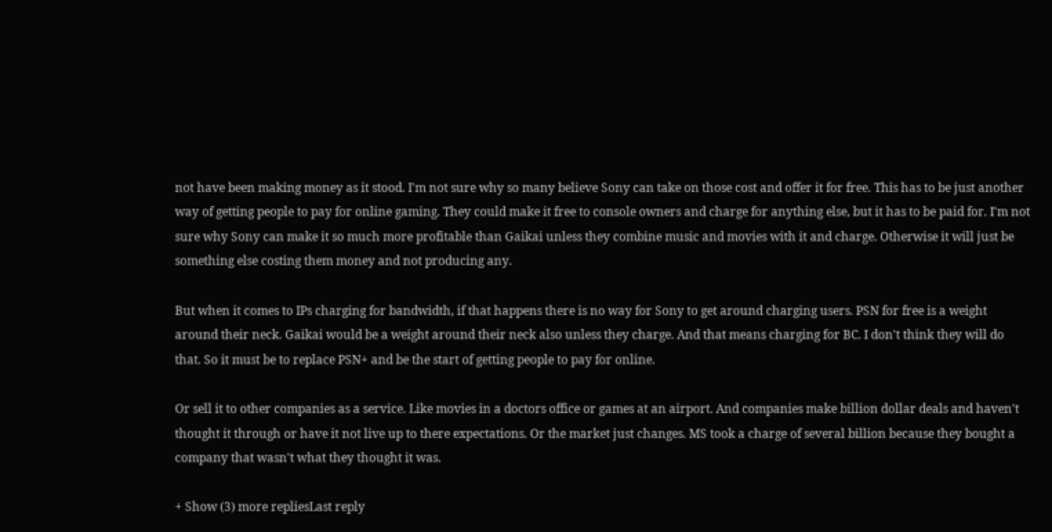not have been making money as it stood. I'm not sure why so many believe Sony can take on those cost and offer it for free. This has to be just another way of getting people to pay for online gaming. They could make it free to console owners and charge for anything else, but it has to be paid for. I'm not sure why Sony can make it so much more profitable than Gaikai unless they combine music and movies with it and charge. Otherwise it will just be something else costing them money and not producing any.

But when it comes to IPs charging for bandwidth, if that happens there is no way for Sony to get around charging users. PSN for free is a weight around their neck. Gaikai would be a weight around their neck also unless they charge. And that means charging for BC. I don't think they will do that. So it must be to replace PSN+ and be the start of getting people to pay for online.

Or sell it to other companies as a service. Like movies in a doctors office or games at an airport. And companies make billion dollar deals and haven't thought it through or have it not live up to there expectations. Or the market just changes. MS took a charge of several billion because they bought a company that wasn't what they thought it was.

+ Show (3) more repliesLast reply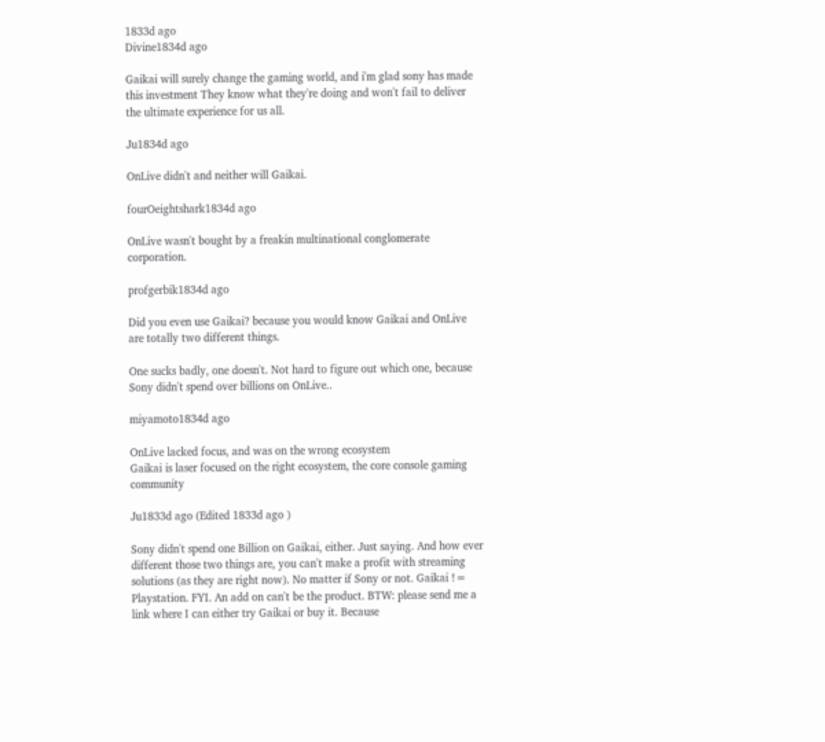1833d ago
Divine1834d ago

Gaikai will surely change the gaming world, and i'm glad sony has made this investment They know what they're doing and won't fail to deliver the ultimate experience for us all.

Ju1834d ago

OnLive didn't and neither will Gaikai.

fourOeightshark1834d ago

OnLive wasn't bought by a freakin multinational conglomerate corporation.

profgerbik1834d ago

Did you even use Gaikai? because you would know Gaikai and OnLive are totally two different things.

One sucks badly, one doesn't. Not hard to figure out which one, because Sony didn't spend over billions on OnLive..

miyamoto1834d ago

OnLive lacked focus, and was on the wrong ecosystem
Gaikai is laser focused on the right ecosystem, the core console gaming community

Ju1833d ago (Edited 1833d ago )

Sony didn't spend one Billion on Gaikai, either. Just saying. And how ever different those two things are, you can't make a profit with streaming solutions (as they are right now). No matter if Sony or not. Gaikai != Playstation. FYI. An add on can't be the product. BTW: please send me a link where I can either try Gaikai or buy it. Because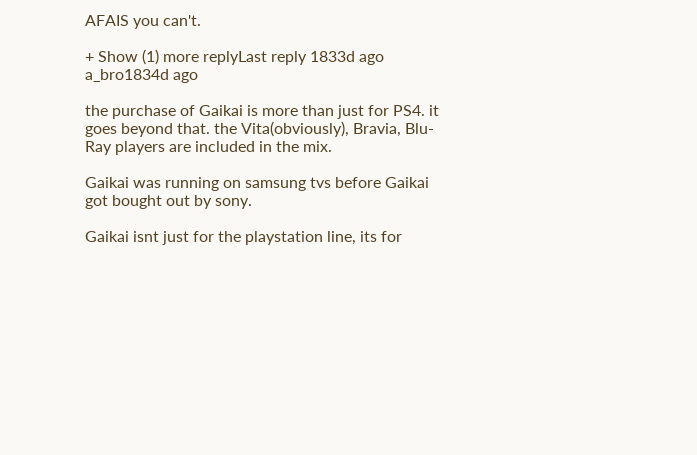AFAIS you can't.

+ Show (1) more replyLast reply 1833d ago
a_bro1834d ago

the purchase of Gaikai is more than just for PS4. it goes beyond that. the Vita(obviously), Bravia, Blu-Ray players are included in the mix.

Gaikai was running on samsung tvs before Gaikai got bought out by sony.

Gaikai isnt just for the playstation line, its for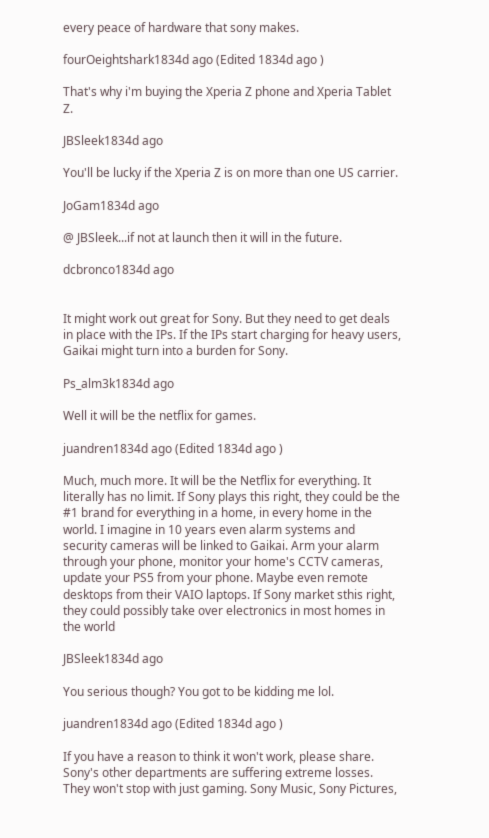every peace of hardware that sony makes.

fourOeightshark1834d ago (Edited 1834d ago )

That's why i'm buying the Xperia Z phone and Xperia Tablet Z.

JBSleek1834d ago

You'll be lucky if the Xperia Z is on more than one US carrier.

JoGam1834d ago

@ JBSleek...if not at launch then it will in the future.

dcbronco1834d ago


It might work out great for Sony. But they need to get deals in place with the IPs. If the IPs start charging for heavy users, Gaikai might turn into a burden for Sony.

Ps_alm3k1834d ago

Well it will be the netflix for games.

juandren1834d ago (Edited 1834d ago )

Much, much more. It will be the Netflix for everything. It literally has no limit. If Sony plays this right, they could be the #1 brand for everything in a home, in every home in the world. I imagine in 10 years even alarm systems and security cameras will be linked to Gaikai. Arm your alarm through your phone, monitor your home's CCTV cameras, update your PS5 from your phone. Maybe even remote desktops from their VAIO laptops. If Sony market sthis right, they could possibly take over electronics in most homes in the world

JBSleek1834d ago

You serious though? You got to be kidding me lol.

juandren1834d ago (Edited 1834d ago )

If you have a reason to think it won't work, please share. Sony's other departments are suffering extreme losses. They won't stop with just gaming. Sony Music, Sony Pictures,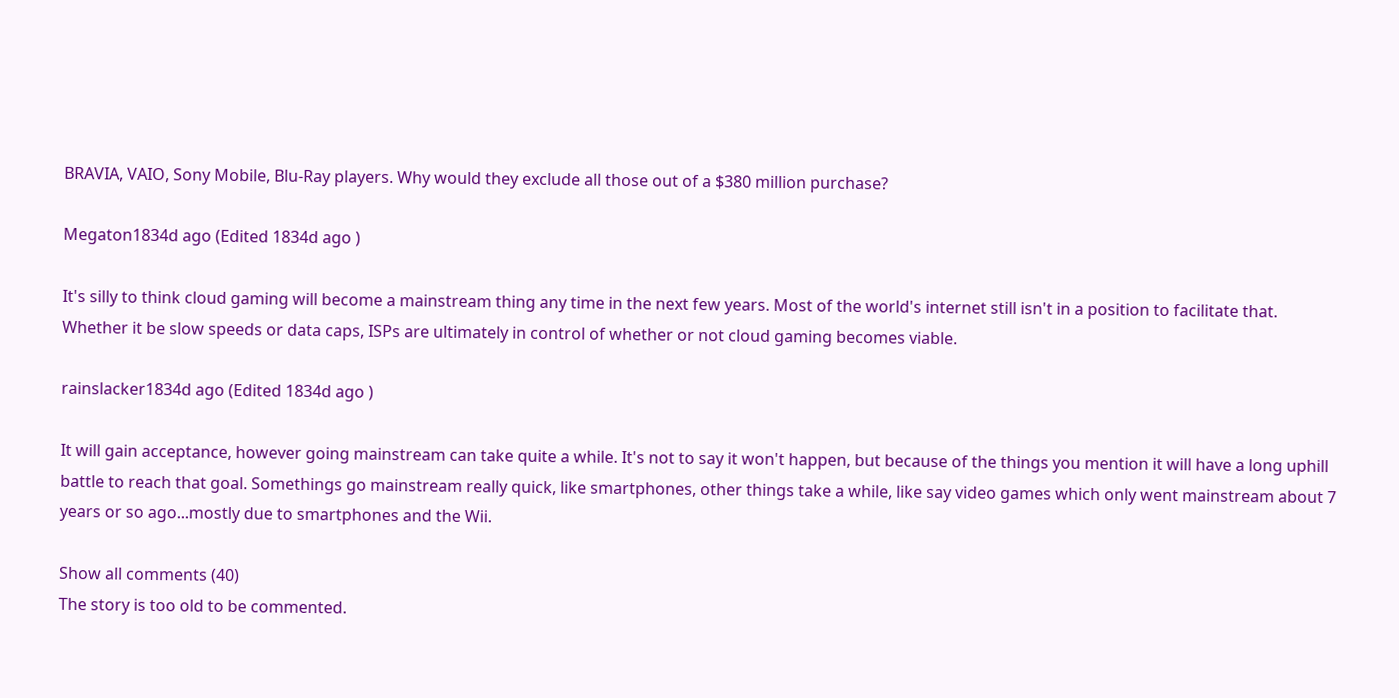BRAVIA, VAIO, Sony Mobile, Blu-Ray players. Why would they exclude all those out of a $380 million purchase?

Megaton1834d ago (Edited 1834d ago )

It's silly to think cloud gaming will become a mainstream thing any time in the next few years. Most of the world's internet still isn't in a position to facilitate that. Whether it be slow speeds or data caps, ISPs are ultimately in control of whether or not cloud gaming becomes viable.

rainslacker1834d ago (Edited 1834d ago )

It will gain acceptance, however going mainstream can take quite a while. It's not to say it won't happen, but because of the things you mention it will have a long uphill battle to reach that goal. Somethings go mainstream really quick, like smartphones, other things take a while, like say video games which only went mainstream about 7 years or so ago...mostly due to smartphones and the Wii.

Show all comments (40)
The story is too old to be commented.